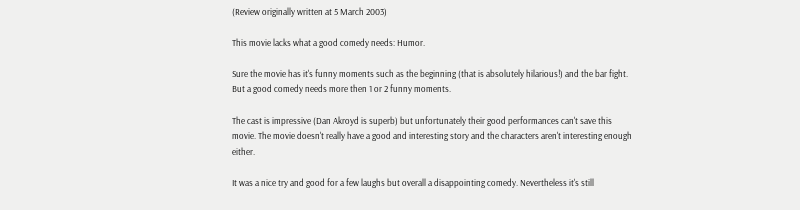(Review originally written at 5 March 2003)

This movie lacks what a good comedy needs: Humor.

Sure the movie has it's funny moments such as the beginning (that is absolutely hilarious!) and the bar fight. But a good comedy needs more then 1 or 2 funny moments.

The cast is impressive (Dan Akroyd is superb) but unfortunately their good performances can't save this movie. The movie doesn't really have a good and interesting story and the characters aren't interesting enough either.

It was a nice try and good for a few laughs but overall a disappointing comedy. Nevertheless it's still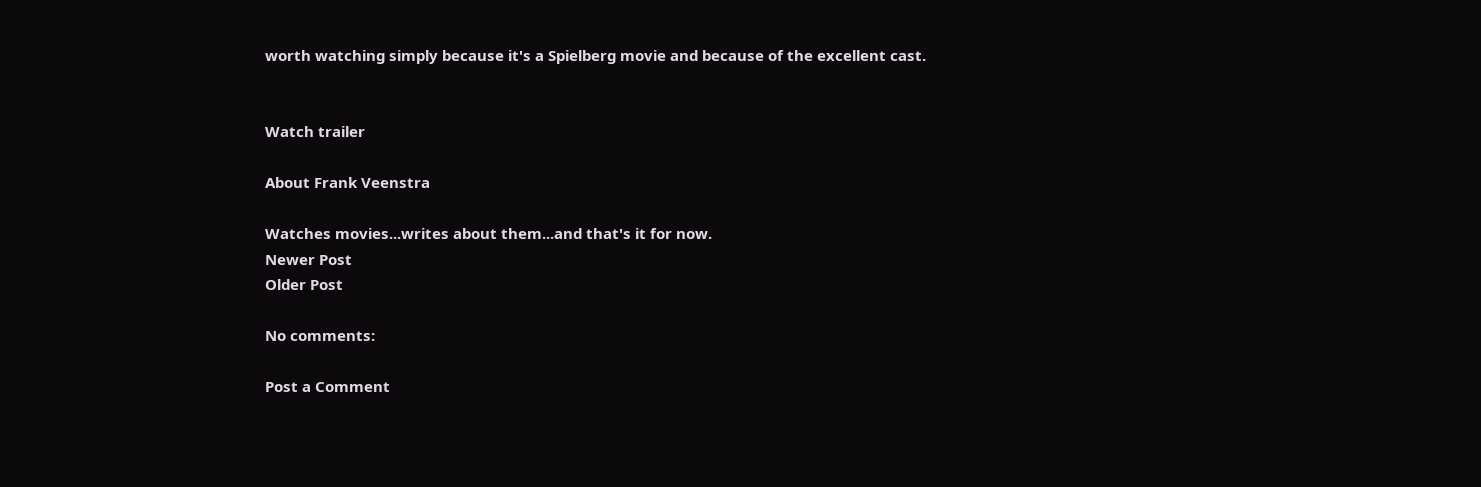worth watching simply because it's a Spielberg movie and because of the excellent cast.


Watch trailer

About Frank Veenstra

Watches movies...writes about them...and that's it for now.
Newer Post
Older Post

No comments:

Post a Comment